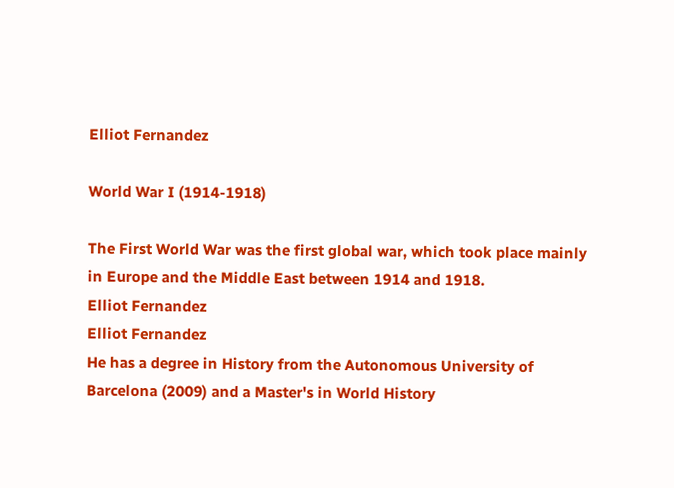Elliot Fernandez

World War I (1914-1918)

The First World War was the first global war, which took place mainly in Europe and the Middle East between 1914 and 1918.
Elliot Fernandez
Elliot Fernandez
He has a degree in History from the Autonomous University of Barcelona (2009) and a Master's in World History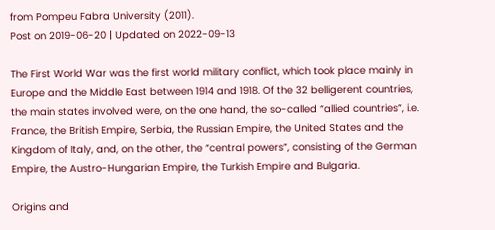from Pompeu Fabra University (2011).
Post on 2019-06-20 | Updated on 2022-09-13

The First World War was the first world military conflict, which took place mainly in Europe and the Middle East between 1914 and 1918. Of the 32 belligerent countries, the main states involved were, on the one hand, the so-called “allied countries”, i.e. France, the British Empire, Serbia, the Russian Empire, the United States and the Kingdom of Italy, and, on the other, the “central powers”, consisting of the German Empire, the Austro-Hungarian Empire, the Turkish Empire and Bulgaria.

Origins and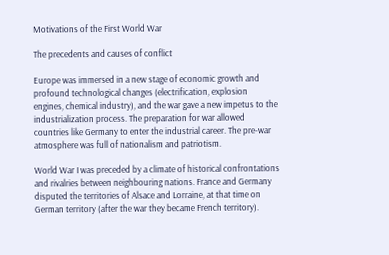Motivations of the First World War

The precedents and causes of conflict

Europe was immersed in a new stage of economic growth and profound technological changes (electrification, explosion engines, chemical industry), and the war gave a new impetus to the industrialization process. The preparation for war allowed countries like Germany to enter the industrial career. The pre-war atmosphere was full of nationalism and patriotism.

World War I was preceded by a climate of historical confrontations and rivalries between neighbouring nations. France and Germany disputed the territories of Alsace and Lorraine, at that time on German territory (after the war they became French territory).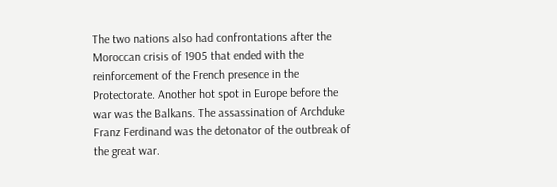The two nations also had confrontations after the Moroccan crisis of 1905 that ended with the reinforcement of the French presence in the Protectorate. Another hot spot in Europe before the war was the Balkans. The assassination of Archduke Franz Ferdinand was the detonator of the outbreak of the great war.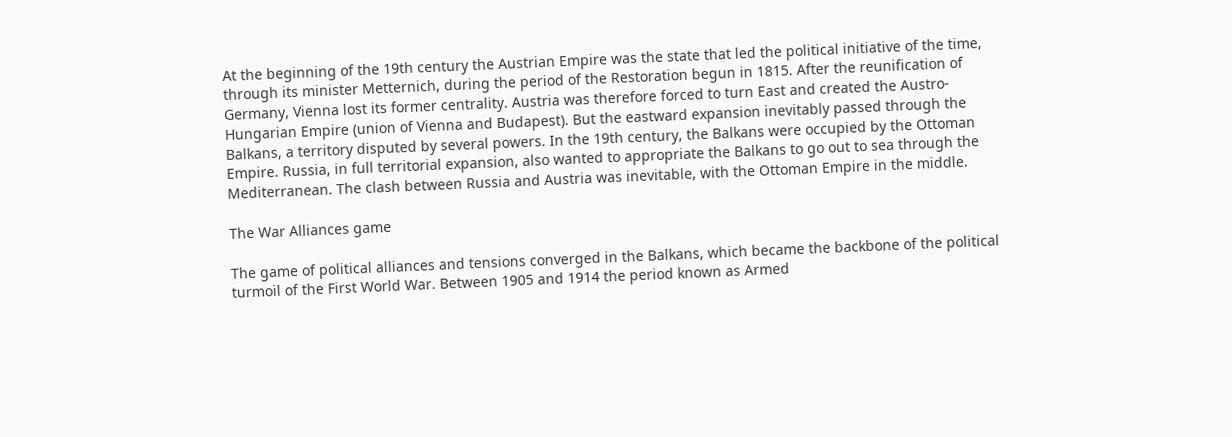At the beginning of the 19th century the Austrian Empire was the state that led the political initiative of the time, through its minister Metternich, during the period of the Restoration begun in 1815. After the reunification of Germany, Vienna lost its former centrality. Austria was therefore forced to turn East and created the Austro-Hungarian Empire (union of Vienna and Budapest). But the eastward expansion inevitably passed through the Balkans, a territory disputed by several powers. In the 19th century, the Balkans were occupied by the Ottoman Empire. Russia, in full territorial expansion, also wanted to appropriate the Balkans to go out to sea through the Mediterranean. The clash between Russia and Austria was inevitable, with the Ottoman Empire in the middle.

The War Alliances game

The game of political alliances and tensions converged in the Balkans, which became the backbone of the political turmoil of the First World War. Between 1905 and 1914 the period known as Armed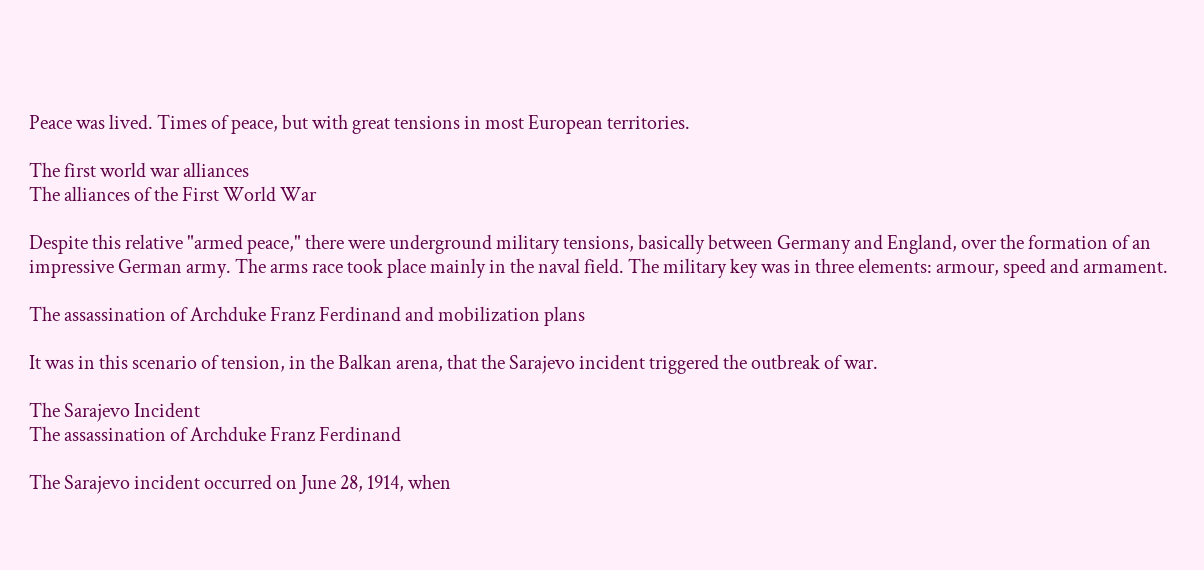Peace was lived. Times of peace, but with great tensions in most European territories.

The first world war alliances
The alliances of the First World War

Despite this relative "armed peace," there were underground military tensions, basically between Germany and England, over the formation of an impressive German army. The arms race took place mainly in the naval field. The military key was in three elements: armour, speed and armament.

The assassination of Archduke Franz Ferdinand and mobilization plans

It was in this scenario of tension, in the Balkan arena, that the Sarajevo incident triggered the outbreak of war.

The Sarajevo Incident
The assassination of Archduke Franz Ferdinand

The Sarajevo incident occurred on June 28, 1914, when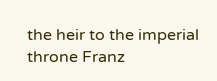the heir to the imperial throne Franz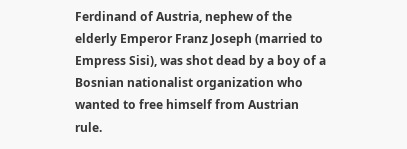Ferdinand of Austria, nephew of the elderly Emperor Franz Joseph (married to Empress Sisi), was shot dead by a boy of a Bosnian nationalist organization who wanted to free himself from Austrian rule.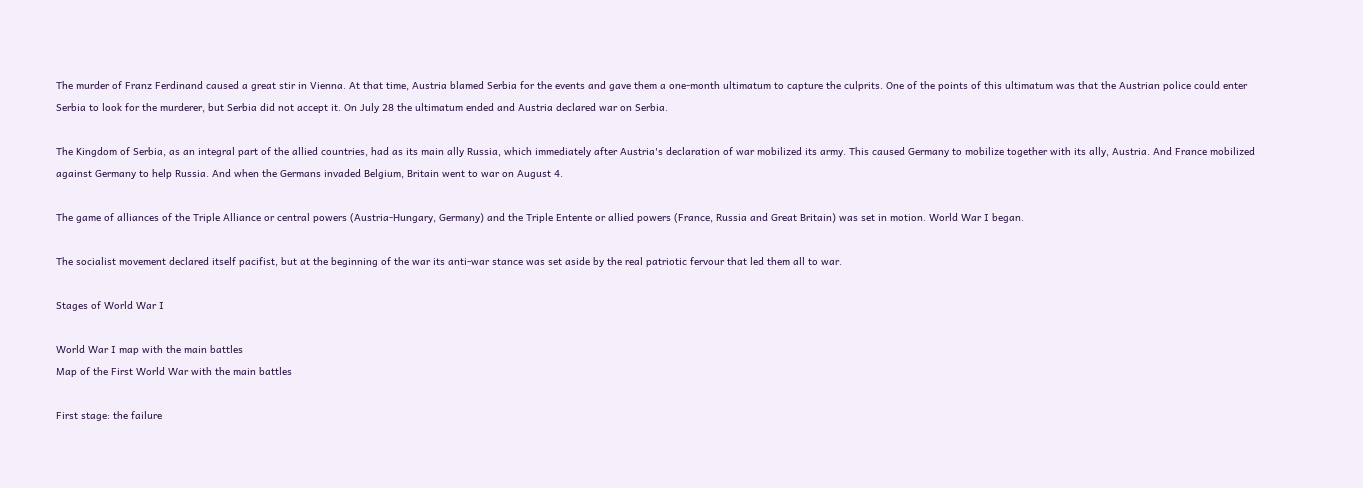The murder of Franz Ferdinand caused a great stir in Vienna. At that time, Austria blamed Serbia for the events and gave them a one-month ultimatum to capture the culprits. One of the points of this ultimatum was that the Austrian police could enter Serbia to look for the murderer, but Serbia did not accept it. On July 28 the ultimatum ended and Austria declared war on Serbia.

The Kingdom of Serbia, as an integral part of the allied countries, had as its main ally Russia, which immediately after Austria's declaration of war mobilized its army. This caused Germany to mobilize together with its ally, Austria. And France mobilized against Germany to help Russia. And when the Germans invaded Belgium, Britain went to war on August 4.

The game of alliances of the Triple Alliance or central powers (Austria-Hungary, Germany) and the Triple Entente or allied powers (France, Russia and Great Britain) was set in motion. World War I began.

The socialist movement declared itself pacifist, but at the beginning of the war its anti-war stance was set aside by the real patriotic fervour that led them all to war.

Stages of World War I

World War I map with the main battles
Map of the First World War with the main battles

First stage: the failure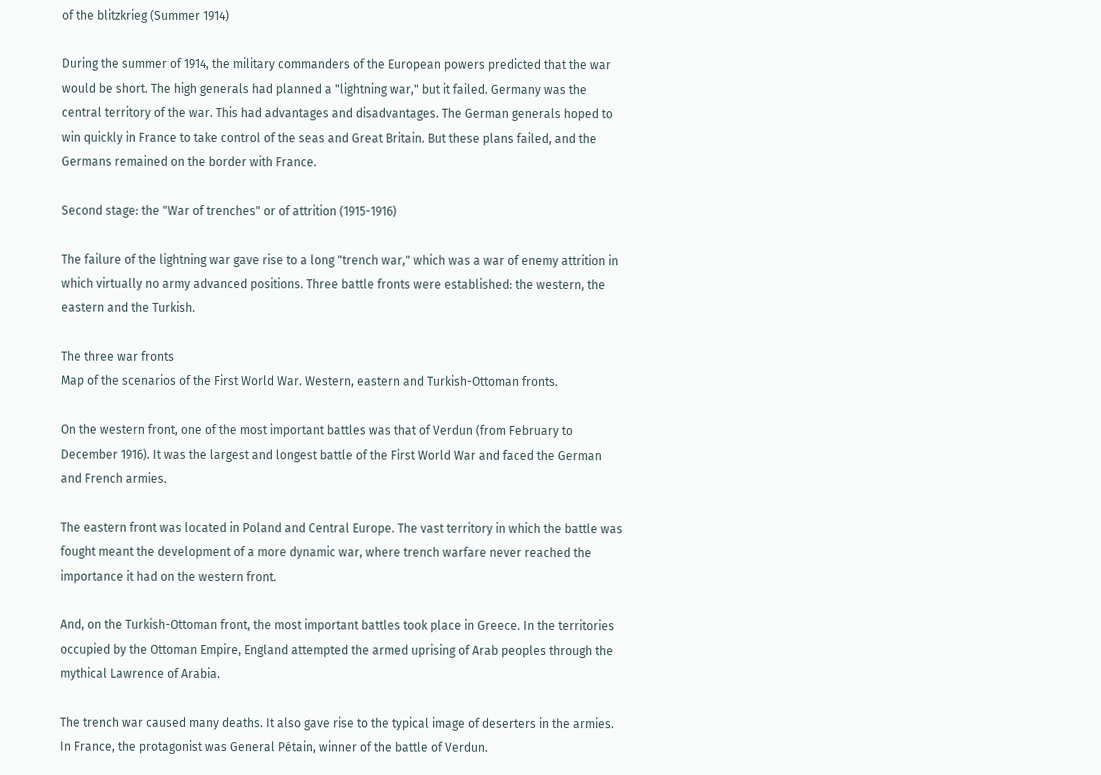of the blitzkrieg (Summer 1914)

During the summer of 1914, the military commanders of the European powers predicted that the war would be short. The high generals had planned a "lightning war," but it failed. Germany was the central territory of the war. This had advantages and disadvantages. The German generals hoped to win quickly in France to take control of the seas and Great Britain. But these plans failed, and the Germans remained on the border with France.

Second stage: the "War of trenches" or of attrition (1915-1916)

The failure of the lightning war gave rise to a long "trench war," which was a war of enemy attrition in which virtually no army advanced positions. Three battle fronts were established: the western, the eastern and the Turkish.

The three war fronts
Map of the scenarios of the First World War. Western, eastern and Turkish-Ottoman fronts.

On the western front, one of the most important battles was that of Verdun (from February to December 1916). It was the largest and longest battle of the First World War and faced the German and French armies.

The eastern front was located in Poland and Central Europe. The vast territory in which the battle was fought meant the development of a more dynamic war, where trench warfare never reached the importance it had on the western front.

And, on the Turkish-Ottoman front, the most important battles took place in Greece. In the territories occupied by the Ottoman Empire, England attempted the armed uprising of Arab peoples through the mythical Lawrence of Arabia.

The trench war caused many deaths. It also gave rise to the typical image of deserters in the armies. In France, the protagonist was General Pétain, winner of the battle of Verdun.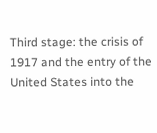Third stage: the crisis of 1917 and the entry of the United States into the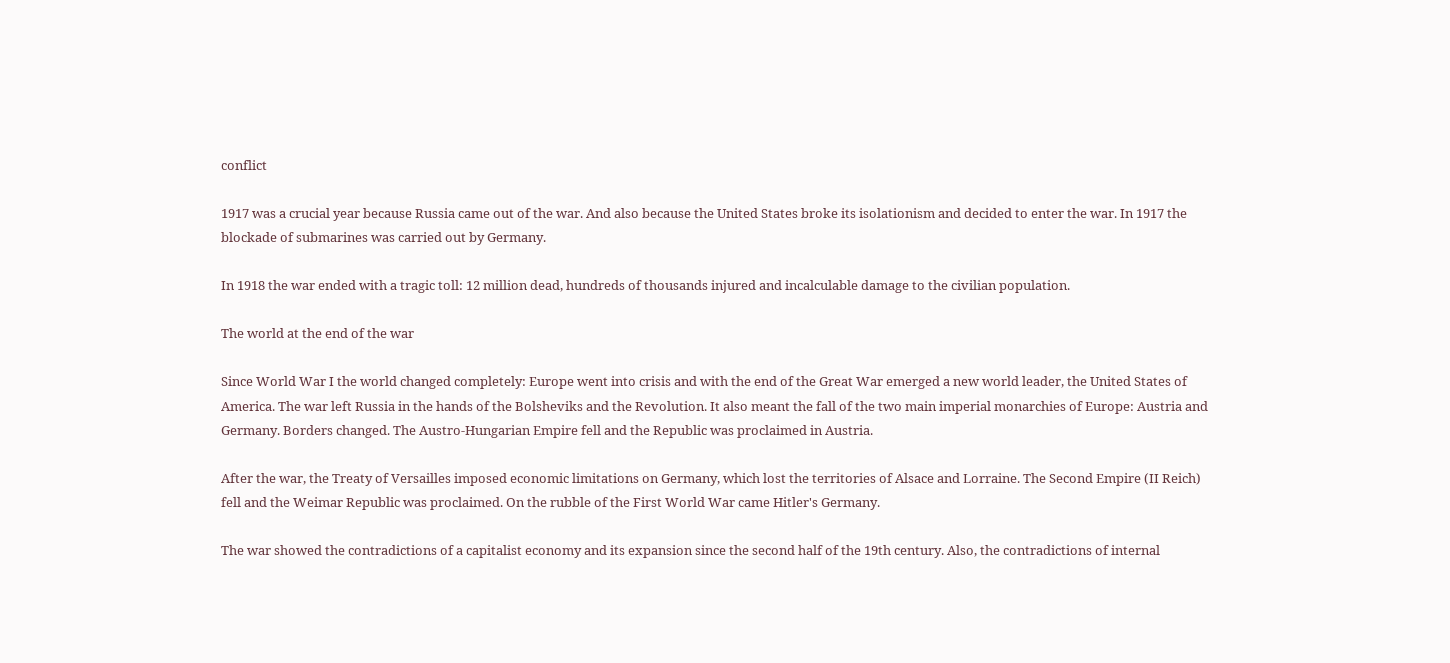conflict

1917 was a crucial year because Russia came out of the war. And also because the United States broke its isolationism and decided to enter the war. In 1917 the blockade of submarines was carried out by Germany.

In 1918 the war ended with a tragic toll: 12 million dead, hundreds of thousands injured and incalculable damage to the civilian population.

The world at the end of the war

Since World War I the world changed completely: Europe went into crisis and with the end of the Great War emerged a new world leader, the United States of America. The war left Russia in the hands of the Bolsheviks and the Revolution. It also meant the fall of the two main imperial monarchies of Europe: Austria and Germany. Borders changed. The Austro-Hungarian Empire fell and the Republic was proclaimed in Austria.

After the war, the Treaty of Versailles imposed economic limitations on Germany, which lost the territories of Alsace and Lorraine. The Second Empire (II Reich) fell and the Weimar Republic was proclaimed. On the rubble of the First World War came Hitler's Germany.

The war showed the contradictions of a capitalist economy and its expansion since the second half of the 19th century. Also, the contradictions of internal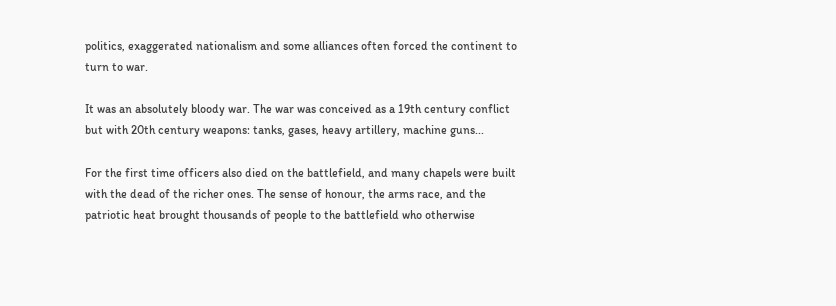politics, exaggerated nationalism and some alliances often forced the continent to turn to war.

It was an absolutely bloody war. The war was conceived as a 19th century conflict but with 20th century weapons: tanks, gases, heavy artillery, machine guns...

For the first time officers also died on the battlefield, and many chapels were built with the dead of the richer ones. The sense of honour, the arms race, and the patriotic heat brought thousands of people to the battlefield who otherwise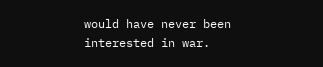would have never been interested in war.